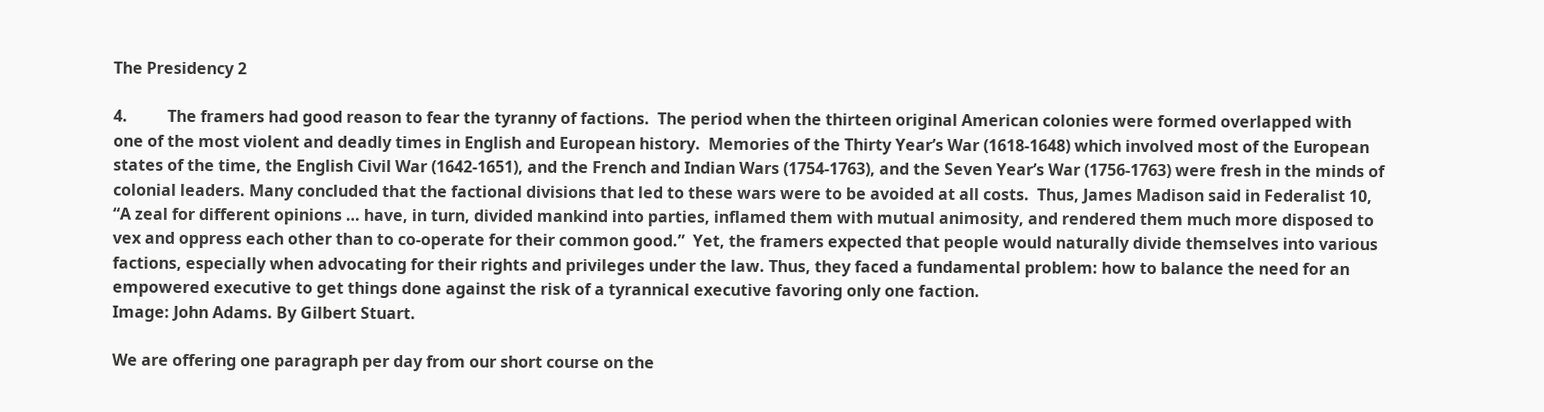The Presidency 2

4.          The framers had good reason to fear the tyranny of factions.  The period when the thirteen original American colonies were formed overlapped with one of the most violent and deadly times in English and European history.  Memories of the Thirty Year’s War (1618-1648) which involved most of the European states of the time, the English Civil War (1642-1651), and the French and Indian Wars (1754-1763), and the Seven Year’s War (1756-1763) were fresh in the minds of colonial leaders. Many concluded that the factional divisions that led to these wars were to be avoided at all costs.  Thus, James Madison said in Federalist 10, “A zeal for different opinions … have, in turn, divided mankind into parties, inflamed them with mutual animosity, and rendered them much more disposed to vex and oppress each other than to co-operate for their common good.”  Yet, the framers expected that people would naturally divide themselves into various factions, especially when advocating for their rights and privileges under the law. Thus, they faced a fundamental problem: how to balance the need for an empowered executive to get things done against the risk of a tyrannical executive favoring only one faction.
Image: John Adams. By Gilbert Stuart.

We are offering one paragraph per day from our short course on the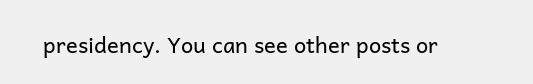presidency. You can see other posts or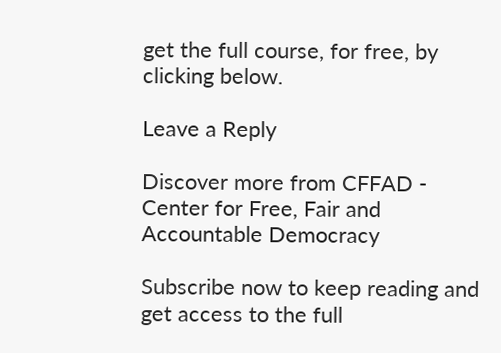get the full course, for free, by clicking below.

Leave a Reply

Discover more from CFFAD - Center for Free, Fair and Accountable Democracy

Subscribe now to keep reading and get access to the full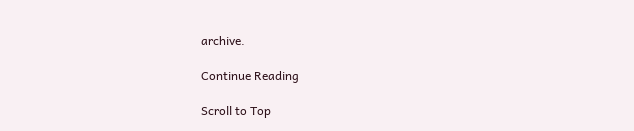archive.

Continue Reading

Scroll to Top